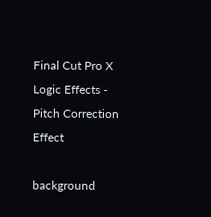Final Cut Pro X Logic Effects - Pitch Correction Effect

background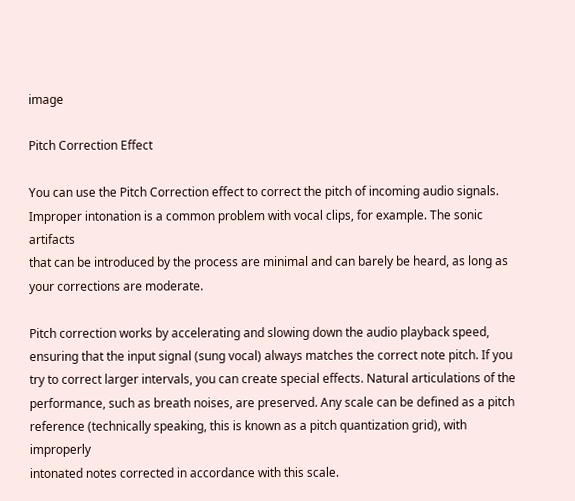image

Pitch Correction Effect

You can use the Pitch Correction effect to correct the pitch of incoming audio signals.
Improper intonation is a common problem with vocal clips, for example. The sonic artifacts
that can be introduced by the process are minimal and can barely be heard, as long as
your corrections are moderate.

Pitch correction works by accelerating and slowing down the audio playback speed,
ensuring that the input signal (sung vocal) always matches the correct note pitch. If you
try to correct larger intervals, you can create special effects. Natural articulations of the
performance, such as breath noises, are preserved. Any scale can be defined as a pitch
reference (technically speaking, this is known as a pitch quantization grid), with improperly
intonated notes corrected in accordance with this scale.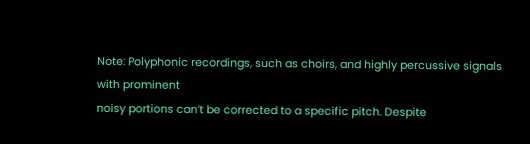Note: Polyphonic recordings, such as choirs, and highly percussive signals with prominent
noisy portions can’t be corrected to a specific pitch. Despite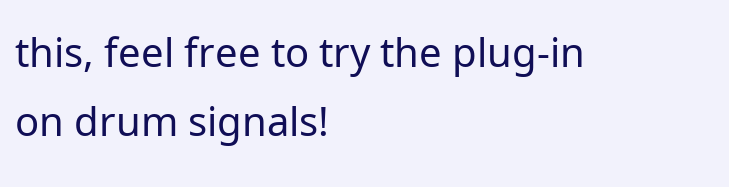this, feel free to try the plug-in
on drum signals!